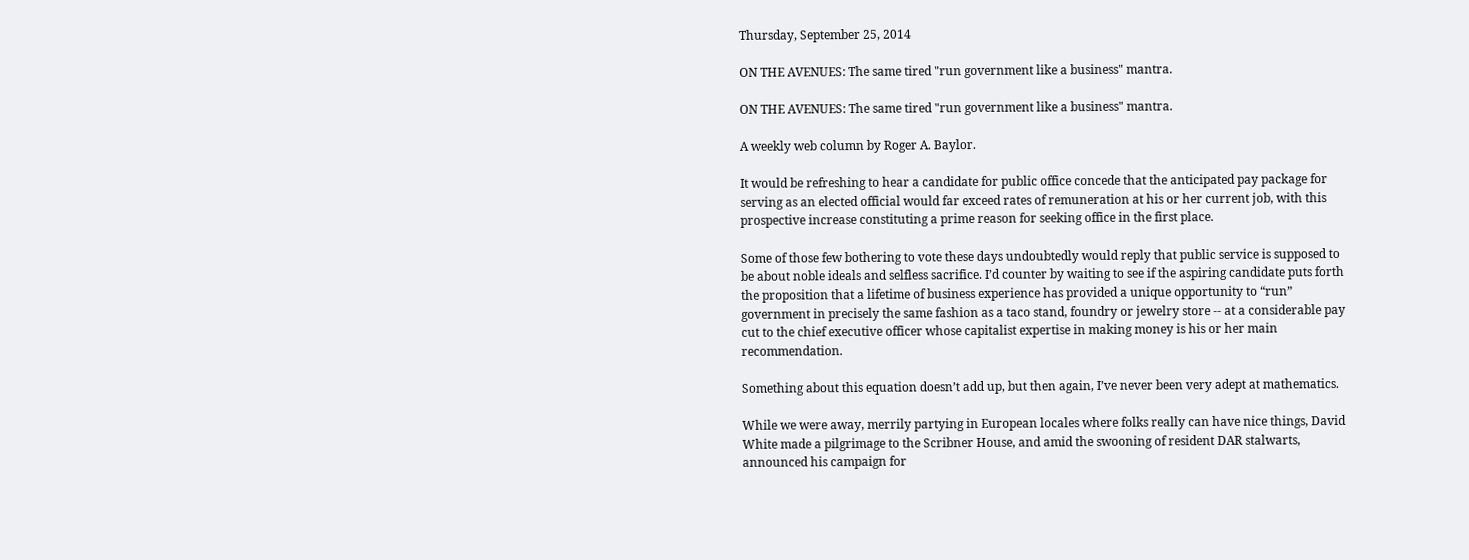Thursday, September 25, 2014

ON THE AVENUES: The same tired "run government like a business" mantra.

ON THE AVENUES: The same tired "run government like a business" mantra.

A weekly web column by Roger A. Baylor.

It would be refreshing to hear a candidate for public office concede that the anticipated pay package for serving as an elected official would far exceed rates of remuneration at his or her current job, with this prospective increase constituting a prime reason for seeking office in the first place.

Some of those few bothering to vote these days undoubtedly would reply that public service is supposed to be about noble ideals and selfless sacrifice. I’d counter by waiting to see if the aspiring candidate puts forth the proposition that a lifetime of business experience has provided a unique opportunity to “run” government in precisely the same fashion as a taco stand, foundry or jewelry store -- at a considerable pay cut to the chief executive officer whose capitalist expertise in making money is his or her main recommendation.

Something about this equation doesn’t add up, but then again, I’ve never been very adept at mathematics.

While we were away, merrily partying in European locales where folks really can have nice things, David White made a pilgrimage to the Scribner House, and amid the swooning of resident DAR stalwarts, announced his campaign for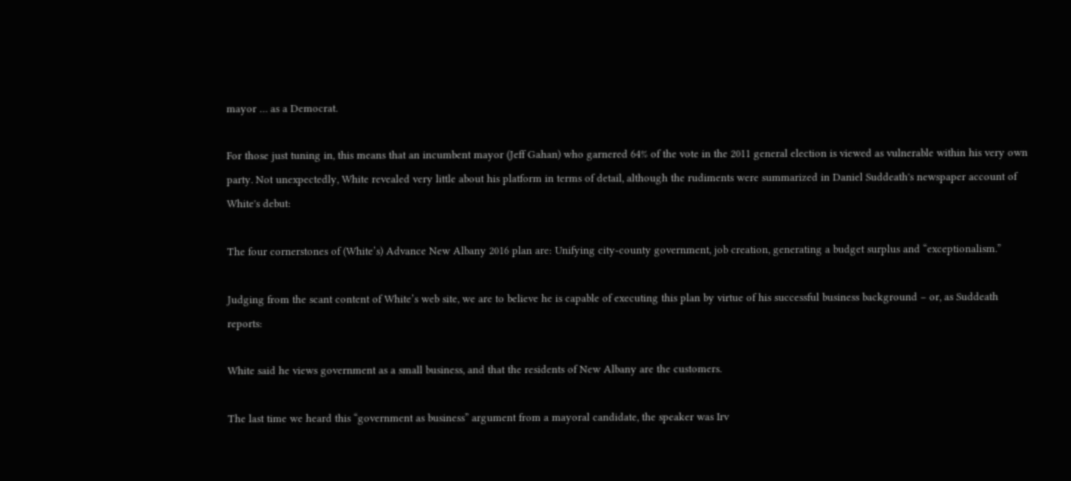mayor … as a Democrat.

For those just tuning in, this means that an incumbent mayor (Jeff Gahan) who garnered 64% of the vote in the 2011 general election is viewed as vulnerable within his very own party. Not unexpectedly, White revealed very little about his platform in terms of detail, although the rudiments were summarized in Daniel Suddeath's newspaper account of White's debut:

The four cornerstones of (White’s) Advance New Albany 2016 plan are: Unifying city-county government, job creation, generating a budget surplus and “exceptionalism.”

Judging from the scant content of White’s web site, we are to believe he is capable of executing this plan by virtue of his successful business background – or, as Suddeath reports:

White said he views government as a small business, and that the residents of New Albany are the customers.

The last time we heard this “government as business” argument from a mayoral candidate, the speaker was Irv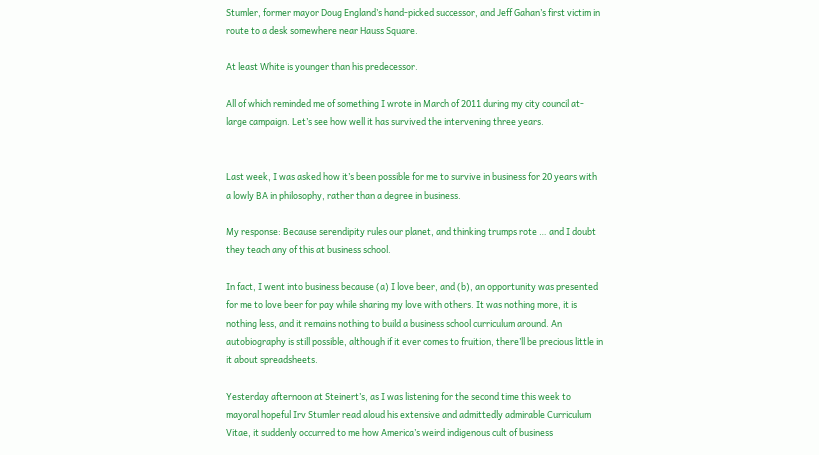Stumler, former mayor Doug England’s hand-picked successor, and Jeff Gahan’s first victim in route to a desk somewhere near Hauss Square.

At least White is younger than his predecessor.

All of which reminded me of something I wrote in March of 2011 during my city council at-large campaign. Let’s see how well it has survived the intervening three years.


Last week, I was asked how it’s been possible for me to survive in business for 20 years with a lowly BA in philosophy, rather than a degree in business.

My response: Because serendipity rules our planet, and thinking trumps rote … and I doubt they teach any of this at business school.

In fact, I went into business because (a) I love beer, and (b), an opportunity was presented for me to love beer for pay while sharing my love with others. It was nothing more, it is nothing less, and it remains nothing to build a business school curriculum around. An autobiography is still possible, although if it ever comes to fruition, there’ll be precious little in it about spreadsheets.

Yesterday afternoon at Steinert’s, as I was listening for the second time this week to mayoral hopeful Irv Stumler read aloud his extensive and admittedly admirable Curriculum Vitae, it suddenly occurred to me how America’s weird indigenous cult of business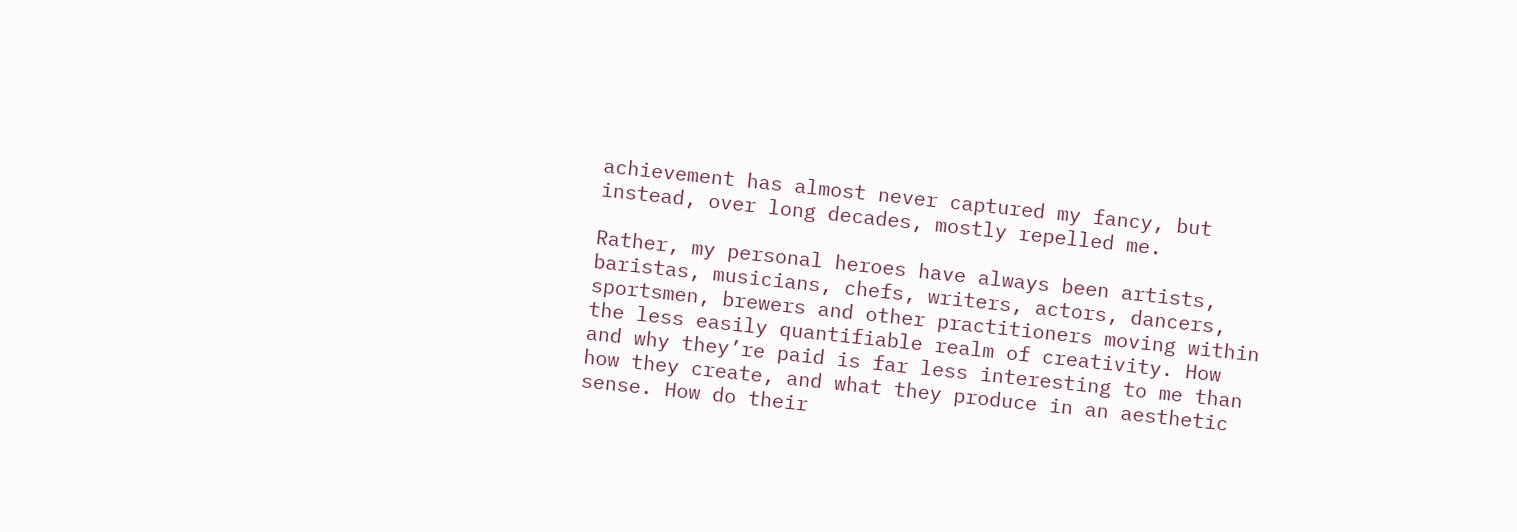achievement has almost never captured my fancy, but instead, over long decades, mostly repelled me.

Rather, my personal heroes have always been artists, baristas, musicians, chefs, writers, actors, dancers, sportsmen, brewers and other practitioners moving within the less easily quantifiable realm of creativity. How and why they’re paid is far less interesting to me than how they create, and what they produce in an aesthetic sense. How do their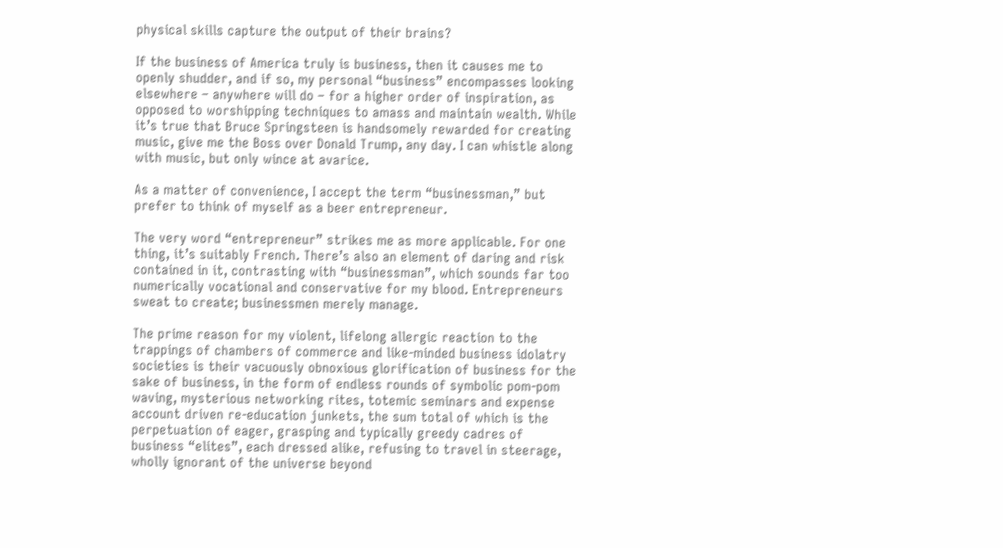physical skills capture the output of their brains?

If the business of America truly is business, then it causes me to openly shudder, and if so, my personal “business” encompasses looking elsewhere – anywhere will do – for a higher order of inspiration, as opposed to worshipping techniques to amass and maintain wealth. While it’s true that Bruce Springsteen is handsomely rewarded for creating music, give me the Boss over Donald Trump, any day. I can whistle along with music, but only wince at avarice.

As a matter of convenience, I accept the term “businessman,” but prefer to think of myself as a beer entrepreneur.

The very word “entrepreneur” strikes me as more applicable. For one thing, it’s suitably French. There’s also an element of daring and risk contained in it, contrasting with “businessman”, which sounds far too numerically vocational and conservative for my blood. Entrepreneurs sweat to create; businessmen merely manage.

The prime reason for my violent, lifelong allergic reaction to the trappings of chambers of commerce and like-minded business idolatry societies is their vacuously obnoxious glorification of business for the sake of business, in the form of endless rounds of symbolic pom-pom waving, mysterious networking rites, totemic seminars and expense account driven re-education junkets, the sum total of which is the perpetuation of eager, grasping and typically greedy cadres of business “elites”, each dressed alike, refusing to travel in steerage, wholly ignorant of the universe beyond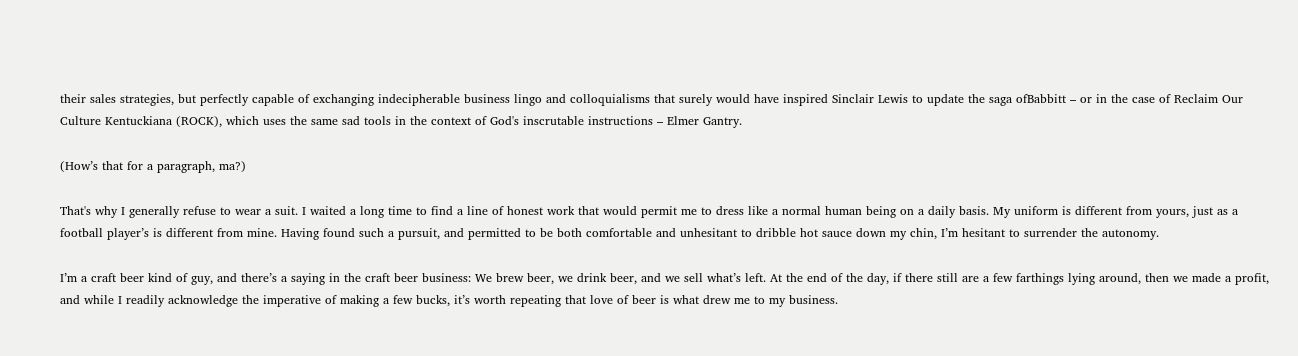their sales strategies, but perfectly capable of exchanging indecipherable business lingo and colloquialisms that surely would have inspired Sinclair Lewis to update the saga ofBabbitt – or in the case of Reclaim Our Culture Kentuckiana (ROCK), which uses the same sad tools in the context of God's inscrutable instructions – Elmer Gantry.

(How’s that for a paragraph, ma?)

That's why I generally refuse to wear a suit. I waited a long time to find a line of honest work that would permit me to dress like a normal human being on a daily basis. My uniform is different from yours, just as a football player’s is different from mine. Having found such a pursuit, and permitted to be both comfortable and unhesitant to dribble hot sauce down my chin, I’m hesitant to surrender the autonomy.

I’m a craft beer kind of guy, and there’s a saying in the craft beer business: We brew beer, we drink beer, and we sell what’s left. At the end of the day, if there still are a few farthings lying around, then we made a profit, and while I readily acknowledge the imperative of making a few bucks, it’s worth repeating that love of beer is what drew me to my business.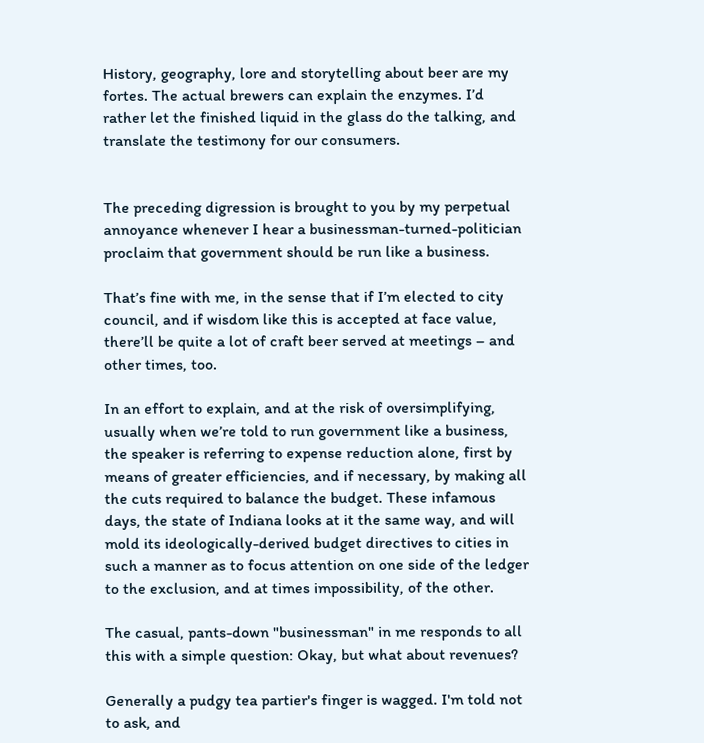History, geography, lore and storytelling about beer are my fortes. The actual brewers can explain the enzymes. I’d rather let the finished liquid in the glass do the talking, and translate the testimony for our consumers.


The preceding digression is brought to you by my perpetual annoyance whenever I hear a businessman-turned-politician proclaim that government should be run like a business.

That’s fine with me, in the sense that if I’m elected to city council, and if wisdom like this is accepted at face value, there’ll be quite a lot of craft beer served at meetings – and other times, too.

In an effort to explain, and at the risk of oversimplifying, usually when we’re told to run government like a business, the speaker is referring to expense reduction alone, first by means of greater efficiencies, and if necessary, by making all the cuts required to balance the budget. These infamous days, the state of Indiana looks at it the same way, and will mold its ideologically-derived budget directives to cities in such a manner as to focus attention on one side of the ledger to the exclusion, and at times impossibility, of the other.

The casual, pants-down "businessman" in me responds to all this with a simple question: Okay, but what about revenues?

Generally a pudgy tea partier's finger is wagged. I'm told not to ask, and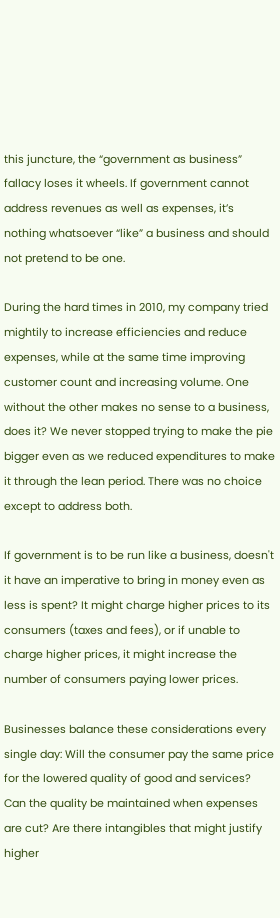this juncture, the “government as business” fallacy loses it wheels. If government cannot address revenues as well as expenses, it’s nothing whatsoever “like” a business and should not pretend to be one.

During the hard times in 2010, my company tried mightily to increase efficiencies and reduce expenses, while at the same time improving customer count and increasing volume. One without the other makes no sense to a business, does it? We never stopped trying to make the pie bigger even as we reduced expenditures to make it through the lean period. There was no choice except to address both.

If government is to be run like a business, doesn't it have an imperative to bring in money even as less is spent? It might charge higher prices to its consumers (taxes and fees), or if unable to charge higher prices, it might increase the number of consumers paying lower prices.

Businesses balance these considerations every single day: Will the consumer pay the same price for the lowered quality of good and services? Can the quality be maintained when expenses are cut? Are there intangibles that might justify higher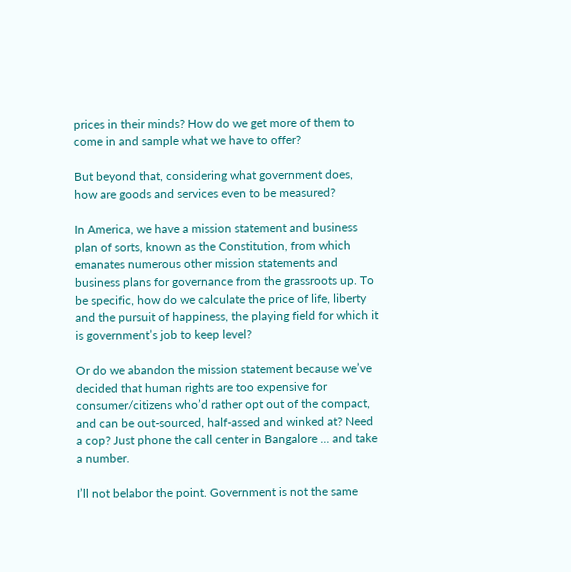prices in their minds? How do we get more of them to come in and sample what we have to offer?

But beyond that, considering what government does, how are goods and services even to be measured?

In America, we have a mission statement and business plan of sorts, known as the Constitution, from which emanates numerous other mission statements and business plans for governance from the grassroots up. To be specific, how do we calculate the price of life, liberty and the pursuit of happiness, the playing field for which it is government’s job to keep level?

Or do we abandon the mission statement because we’ve decided that human rights are too expensive for consumer/citizens who’d rather opt out of the compact, and can be out-sourced, half-assed and winked at? Need a cop? Just phone the call center in Bangalore ... and take a number.

I’ll not belabor the point. Government is not the same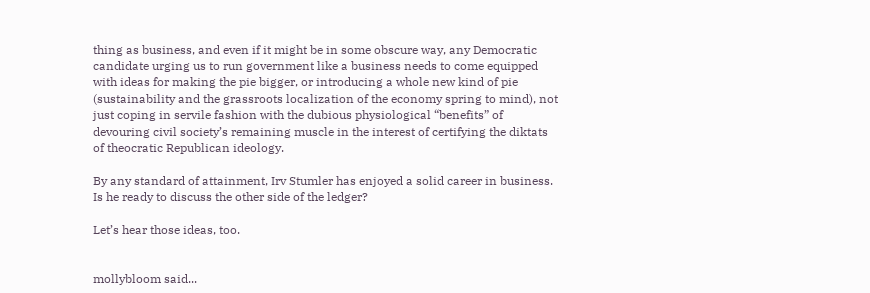thing as business, and even if it might be in some obscure way, any Democratic candidate urging us to run government like a business needs to come equipped with ideas for making the pie bigger, or introducing a whole new kind of pie (sustainability and the grassroots localization of the economy spring to mind), not just coping in servile fashion with the dubious physiological “benefits” of devouring civil society’s remaining muscle in the interest of certifying the diktats of theocratic Republican ideology.

By any standard of attainment, Irv Stumler has enjoyed a solid career in business. Is he ready to discuss the other side of the ledger?

Let’s hear those ideas, too.


mollybloom said...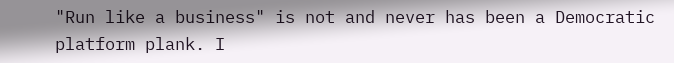"Run like a business" is not and never has been a Democratic platform plank. I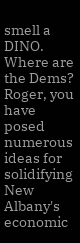smell a DINO. Where are the Dems? Roger, you have posed numerous ideas for solidifying New Albany's economic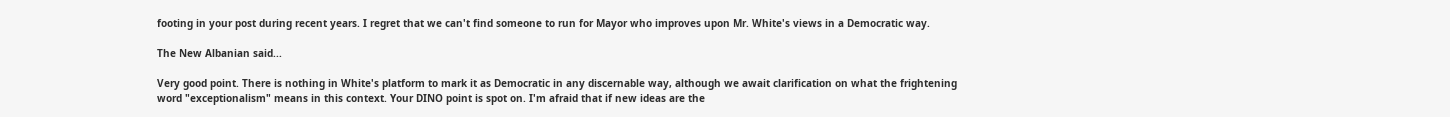footing in your post during recent years. I regret that we can't find someone to run for Mayor who improves upon Mr. White's views in a Democratic way.

The New Albanian said...

Very good point. There is nothing in White's platform to mark it as Democratic in any discernable way, although we await clarification on what the frightening word "exceptionalism" means in this context. Your DINO point is spot on. I'm afraid that if new ideas are the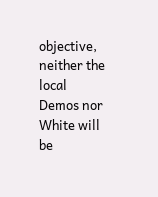objective, neither the local Demos nor White will be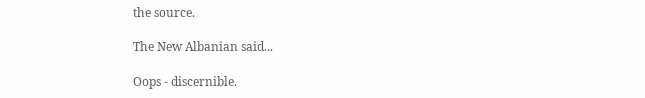the source.

The New Albanian said...

Oops - discernible.